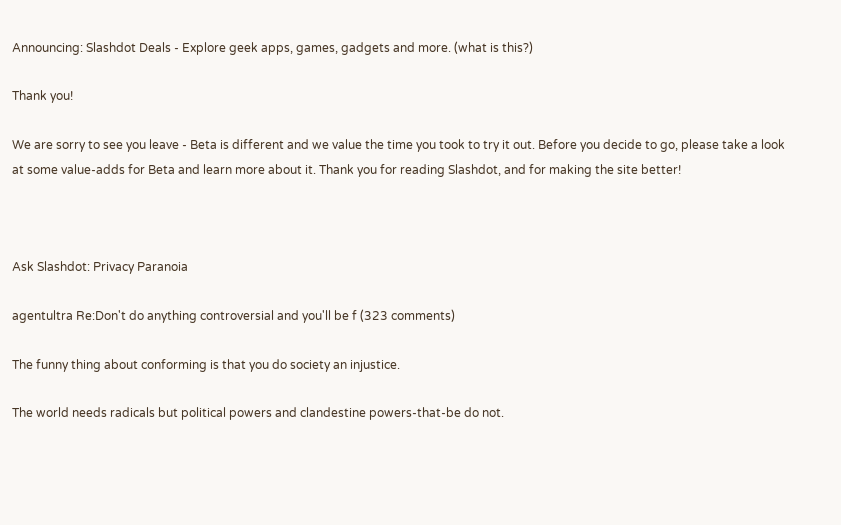Announcing: Slashdot Deals - Explore geek apps, games, gadgets and more. (what is this?)

Thank you!

We are sorry to see you leave - Beta is different and we value the time you took to try it out. Before you decide to go, please take a look at some value-adds for Beta and learn more about it. Thank you for reading Slashdot, and for making the site better!



Ask Slashdot: Privacy Paranoia

agentultra Re:Don't do anything controversial and you'll be f (323 comments)

The funny thing about conforming is that you do society an injustice.

The world needs radicals but political powers and clandestine powers-that-be do not.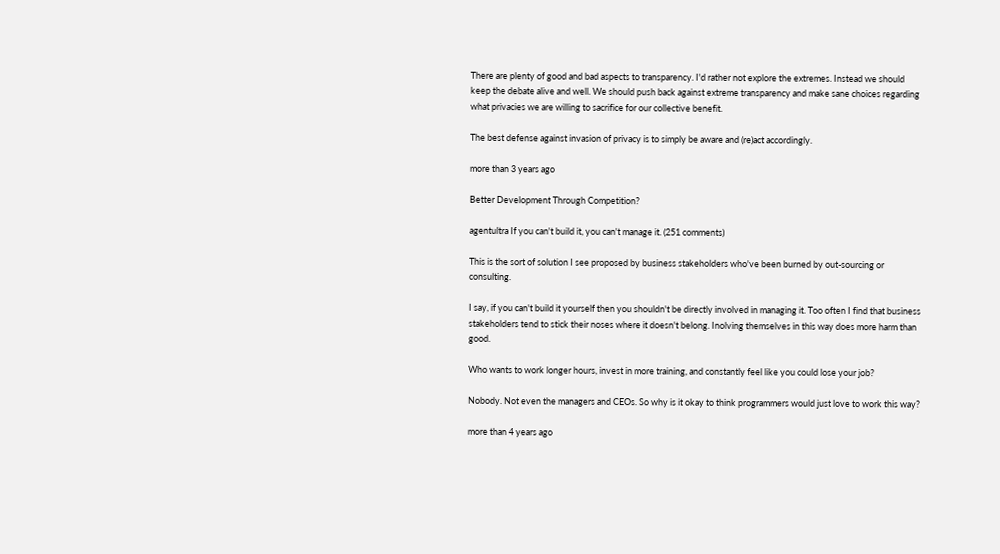There are plenty of good and bad aspects to transparency. I'd rather not explore the extremes. Instead we should keep the debate alive and well. We should push back against extreme transparency and make sane choices regarding what privacies we are willing to sacrifice for our collective benefit.

The best defense against invasion of privacy is to simply be aware and (re)act accordingly.

more than 3 years ago

Better Development Through Competition?

agentultra If you can't build it, you can't manage it. (251 comments)

This is the sort of solution I see proposed by business stakeholders who've been burned by out-sourcing or consulting.

I say, if you can't build it yourself then you shouldn't be directly involved in managing it. Too often I find that business stakeholders tend to stick their noses where it doesn't belong. Inolving themselves in this way does more harm than good.

Who wants to work longer hours, invest in more training, and constantly feel like you could lose your job?

Nobody. Not even the managers and CEOs. So why is it okay to think programmers would just love to work this way?

more than 4 years ago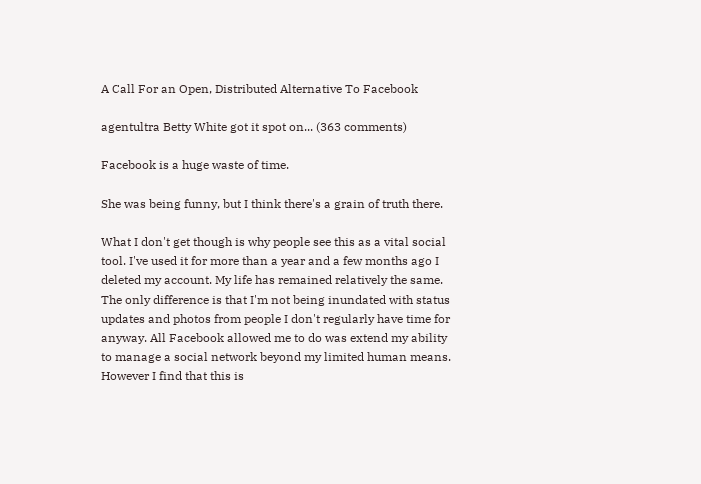A Call For an Open, Distributed Alternative To Facebook

agentultra Betty White got it spot on... (363 comments)

Facebook is a huge waste of time.

She was being funny, but I think there's a grain of truth there.

What I don't get though is why people see this as a vital social tool. I've used it for more than a year and a few months ago I deleted my account. My life has remained relatively the same. The only difference is that I'm not being inundated with status updates and photos from people I don't regularly have time for anyway. All Facebook allowed me to do was extend my ability to manage a social network beyond my limited human means. However I find that this is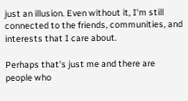just an illusion. Even without it, I'm still connected to the friends, communities, and interests that I care about.

Perhaps that's just me and there are people who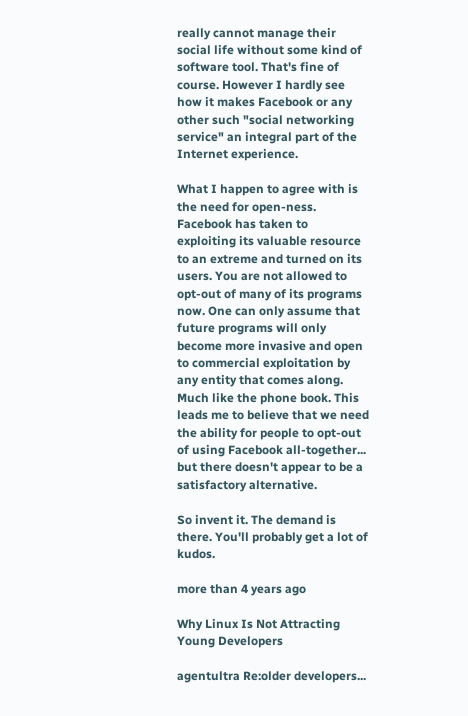really cannot manage their social life without some kind of software tool. That's fine of course. However I hardly see how it makes Facebook or any other such "social networking service" an integral part of the Internet experience.

What I happen to agree with is the need for open-ness. Facebook has taken to exploiting its valuable resource to an extreme and turned on its users. You are not allowed to opt-out of many of its programs now. One can only assume that future programs will only become more invasive and open to commercial exploitation by any entity that comes along. Much like the phone book. This leads me to believe that we need the ability for people to opt-out of using Facebook all-together... but there doesn't appear to be a satisfactory alternative.

So invent it. The demand is there. You'll probably get a lot of kudos.

more than 4 years ago

Why Linux Is Not Attracting Young Developers

agentultra Re:older developers...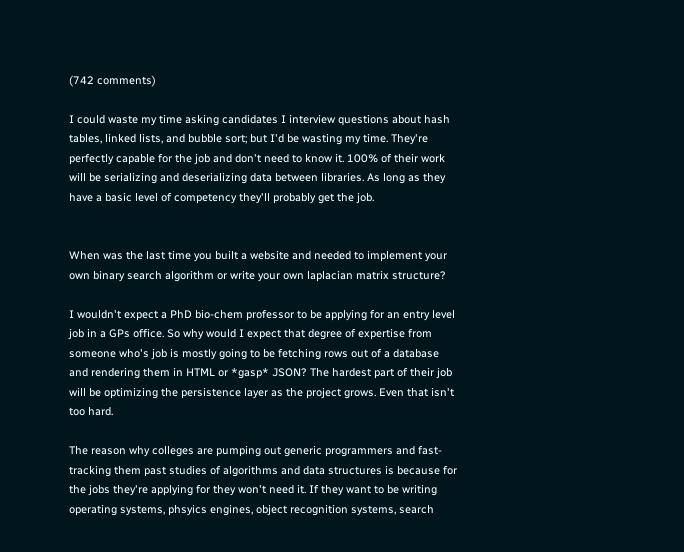(742 comments)

I could waste my time asking candidates I interview questions about hash tables, linked lists, and bubble sort; but I'd be wasting my time. They're perfectly capable for the job and don't need to know it. 100% of their work will be serializing and deserializing data between libraries. As long as they have a basic level of competency they'll probably get the job.


When was the last time you built a website and needed to implement your own binary search algorithm or write your own laplacian matrix structure?

I wouldn't expect a PhD bio-chem professor to be applying for an entry level job in a GPs office. So why would I expect that degree of expertise from someone who's job is mostly going to be fetching rows out of a database and rendering them in HTML or *gasp* JSON? The hardest part of their job will be optimizing the persistence layer as the project grows. Even that isn't too hard.

The reason why colleges are pumping out generic programmers and fast-tracking them past studies of algorithms and data structures is because for the jobs they're applying for they won't need it. If they want to be writing operating systems, phsyics engines, object recognition systems, search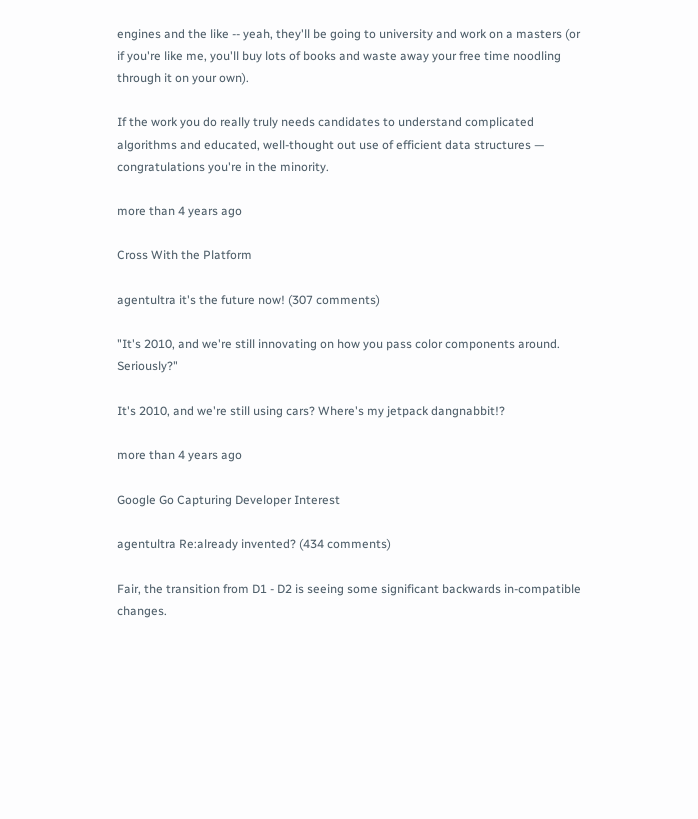engines and the like -- yeah, they'll be going to university and work on a masters (or if you're like me, you'll buy lots of books and waste away your free time noodling through it on your own).

If the work you do really truly needs candidates to understand complicated algorithms and educated, well-thought out use of efficient data structures — congratulations you're in the minority.

more than 4 years ago

Cross With the Platform

agentultra it's the future now! (307 comments)

"It's 2010, and we're still innovating on how you pass color components around. Seriously?"

It's 2010, and we're still using cars? Where's my jetpack dangnabbit!?

more than 4 years ago

Google Go Capturing Developer Interest

agentultra Re:already invented? (434 comments)

Fair, the transition from D1 - D2 is seeing some significant backwards in-compatible changes.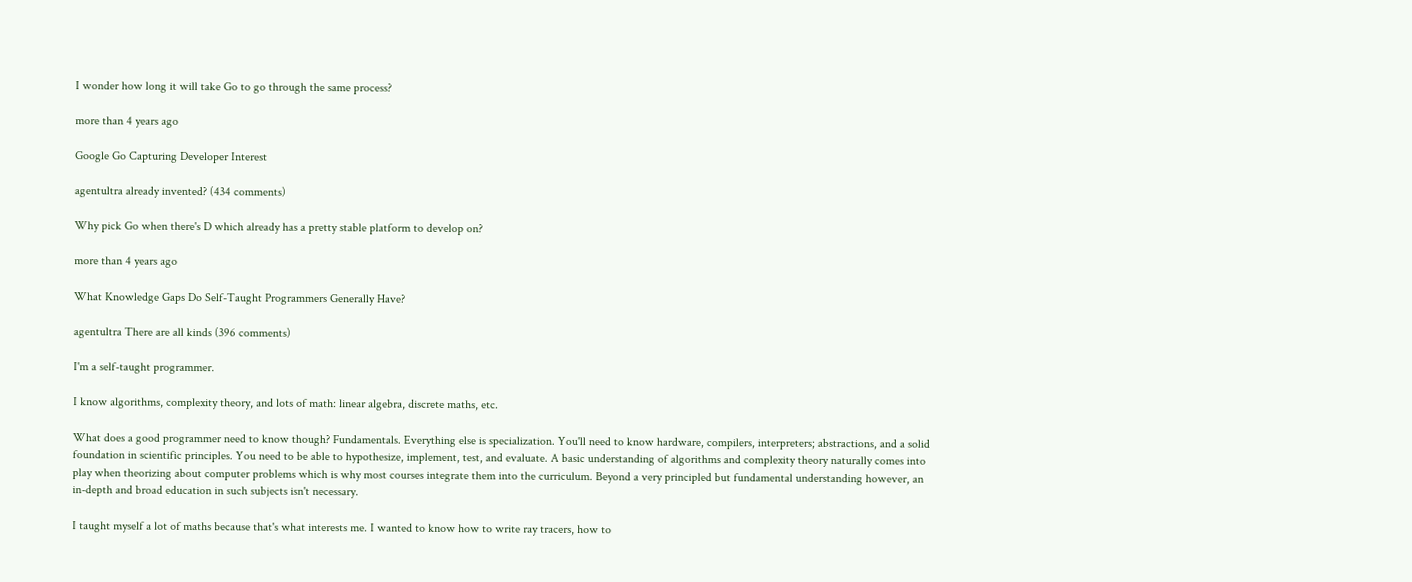I wonder how long it will take Go to go through the same process?

more than 4 years ago

Google Go Capturing Developer Interest

agentultra already invented? (434 comments)

Why pick Go when there's D which already has a pretty stable platform to develop on?

more than 4 years ago

What Knowledge Gaps Do Self-Taught Programmers Generally Have?

agentultra There are all kinds (396 comments)

I'm a self-taught programmer.

I know algorithms, complexity theory, and lots of math: linear algebra, discrete maths, etc.

What does a good programmer need to know though? Fundamentals. Everything else is specialization. You'll need to know hardware, compilers, interpreters; abstractions, and a solid foundation in scientific principles. You need to be able to hypothesize, implement, test, and evaluate. A basic understanding of algorithms and complexity theory naturally comes into play when theorizing about computer problems which is why most courses integrate them into the curriculum. Beyond a very principled but fundamental understanding however, an in-depth and broad education in such subjects isn't necessary.

I taught myself a lot of maths because that's what interests me. I wanted to know how to write ray tracers, how to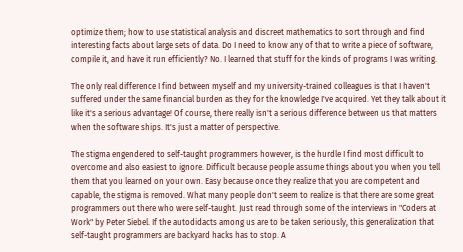optimize them; how to use statistical analysis and discreet mathematics to sort through and find interesting facts about large sets of data. Do I need to know any of that to write a piece of software, compile it, and have it run efficiently? No. I learned that stuff for the kinds of programs I was writing.

The only real difference I find between myself and my university-trained colleagues is that I haven't suffered under the same financial burden as they for the knowledge I've acquired. Yet they talk about it like it's a serious advantage! Of course, there really isn't a serious difference between us that matters when the software ships. It's just a matter of perspective.

The stigma engendered to self-taught programmers however, is the hurdle I find most difficult to overcome and also easiest to ignore. Difficult because people assume things about you when you tell them that you learned on your own. Easy because once they realize that you are competent and capable, the stigma is removed. What many people don't seem to realize is that there are some great programmers out there who were self-taught. Just read through some of the interviews in "Coders at Work" by Peter Siebel. If the autodidacts among us are to be taken seriously, this generalization that self-taught programmers are backyard hacks has to stop. A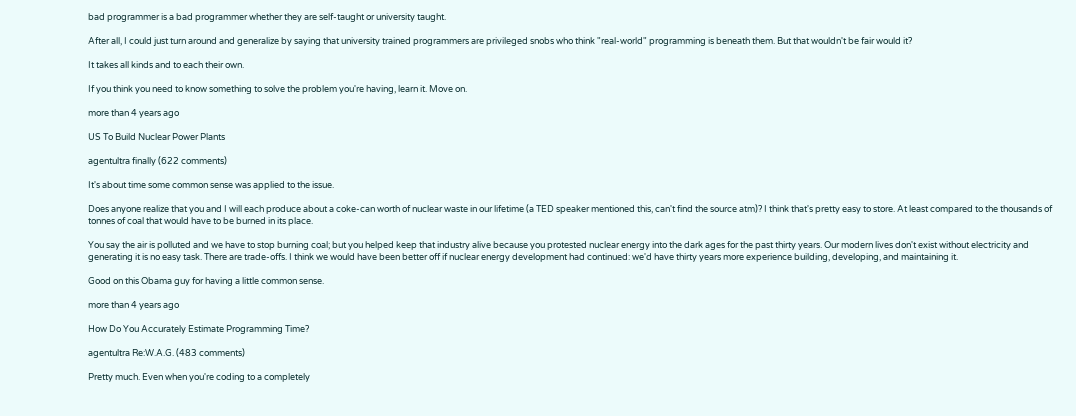bad programmer is a bad programmer whether they are self-taught or university taught.

After all, I could just turn around and generalize by saying that university trained programmers are privileged snobs who think "real-world" programming is beneath them. But that wouldn't be fair would it?

It takes all kinds and to each their own.

If you think you need to know something to solve the problem you're having, learn it. Move on.

more than 4 years ago

US To Build Nuclear Power Plants

agentultra finally (622 comments)

It's about time some common sense was applied to the issue.

Does anyone realize that you and I will each produce about a coke-can worth of nuclear waste in our lifetime (a TED speaker mentioned this, can't find the source atm)? I think that's pretty easy to store. At least compared to the thousands of tonnes of coal that would have to be burned in its place.

You say the air is polluted and we have to stop burning coal; but you helped keep that industry alive because you protested nuclear energy into the dark ages for the past thirty years. Our modern lives don't exist without electricity and generating it is no easy task. There are trade-offs. I think we would have been better off if nuclear energy development had continued: we'd have thirty years more experience building, developing, and maintaining it.

Good on this Obama guy for having a little common sense.

more than 4 years ago

How Do You Accurately Estimate Programming Time?

agentultra Re:W.A.G. (483 comments)

Pretty much. Even when you're coding to a completely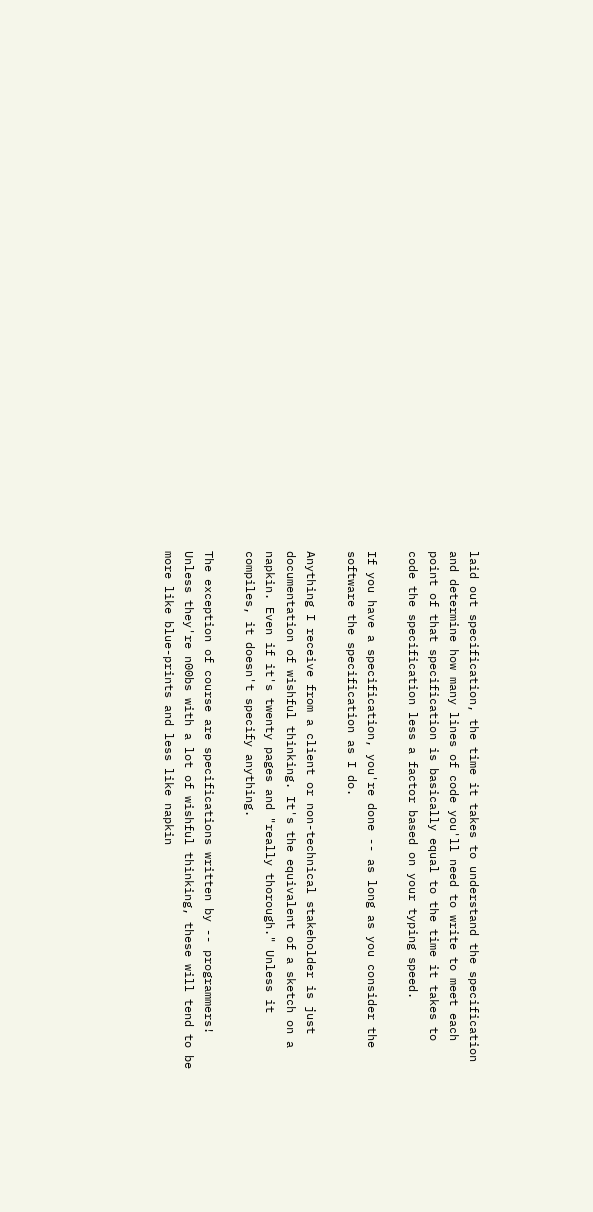laid out specification, the time it takes to understand the specification and determine how many lines of code you'll need to write to meet each point of that specification is basically equal to the time it takes to code the specification less a factor based on your typing speed.

If you have a specification, you're done -- as long as you consider the software the specification as I do.

Anything I receive from a client or non-technical stakeholder is just documentation of wishful thinking. It's the equivalent of a sketch on a napkin. Even if it's twenty pages and "really thorough." Unless it compiles, it doesn't specify anything.

The exception of course are specifications written by -- programmers! Unless they're n00bs with a lot of wishful thinking, these will tend to be more like blue-prints and less like napkin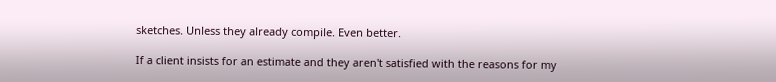sketches. Unless they already compile. Even better.

If a client insists for an estimate and they aren't satisfied with the reasons for my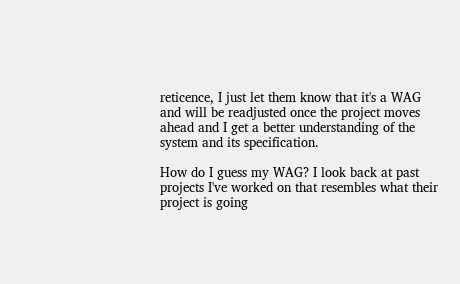reticence, I just let them know that it's a WAG and will be readjusted once the project moves ahead and I get a better understanding of the system and its specification.

How do I guess my WAG? I look back at past projects I've worked on that resembles what their project is going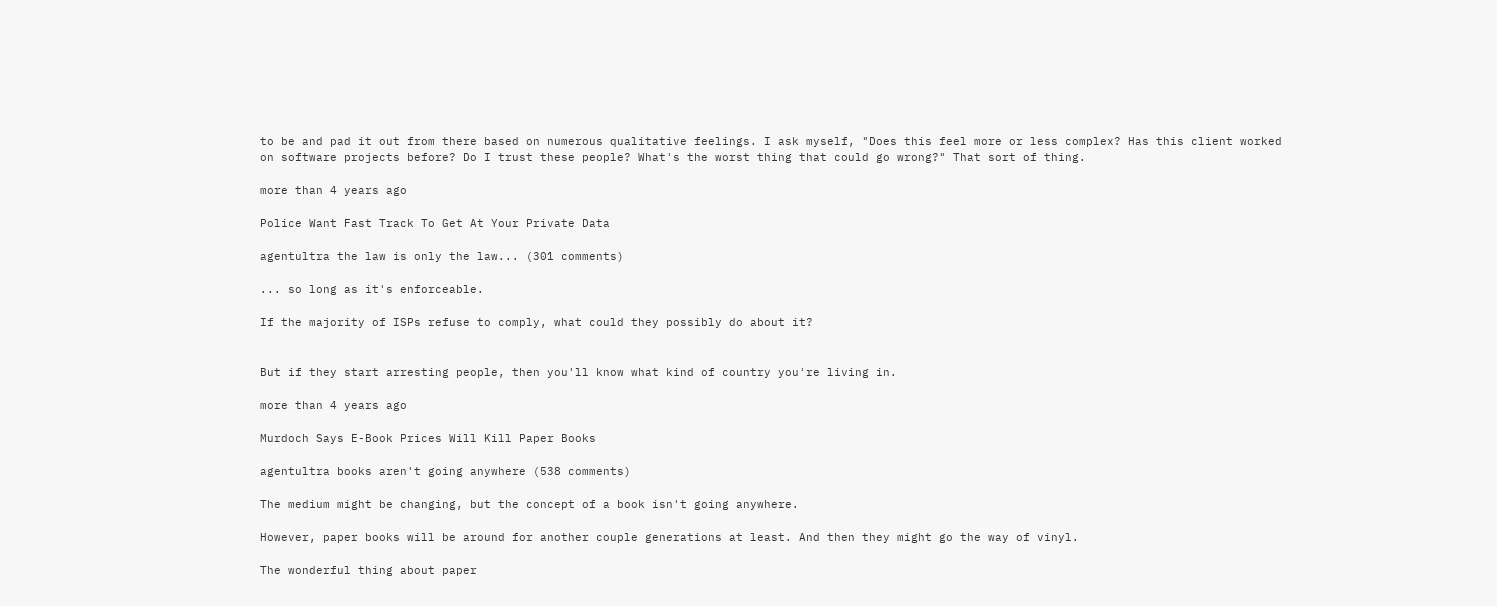to be and pad it out from there based on numerous qualitative feelings. I ask myself, "Does this feel more or less complex? Has this client worked on software projects before? Do I trust these people? What's the worst thing that could go wrong?" That sort of thing.

more than 4 years ago

Police Want Fast Track To Get At Your Private Data

agentultra the law is only the law... (301 comments)

... so long as it's enforceable.

If the majority of ISPs refuse to comply, what could they possibly do about it?


But if they start arresting people, then you'll know what kind of country you're living in.

more than 4 years ago

Murdoch Says E-Book Prices Will Kill Paper Books

agentultra books aren't going anywhere (538 comments)

The medium might be changing, but the concept of a book isn't going anywhere.

However, paper books will be around for another couple generations at least. And then they might go the way of vinyl.

The wonderful thing about paper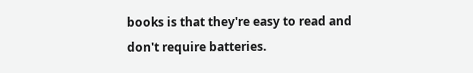books is that they're easy to read and don't require batteries.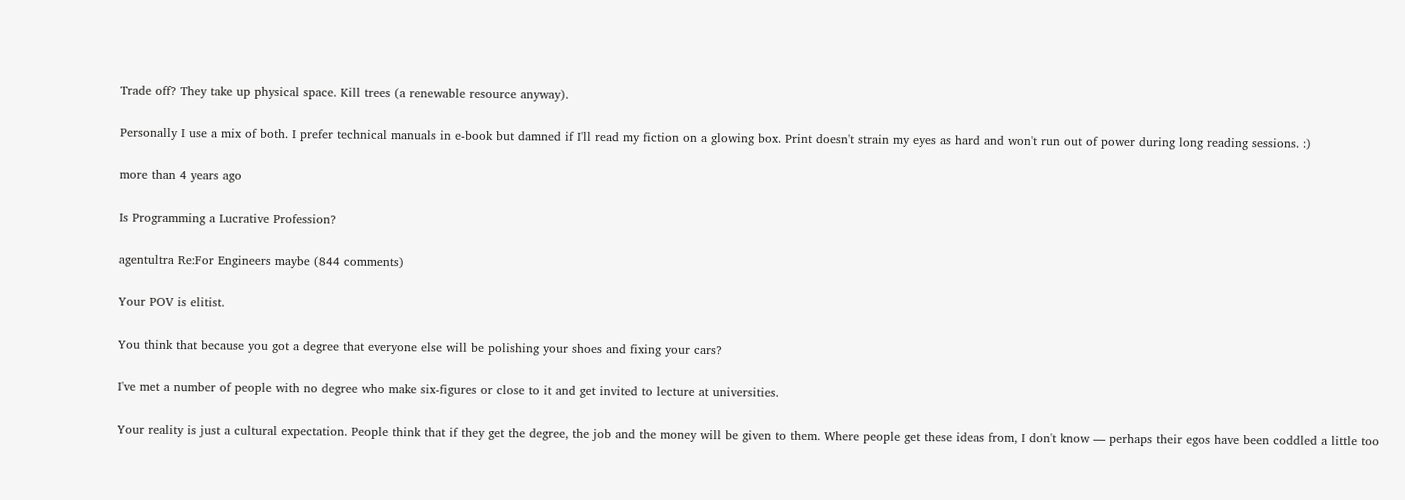Trade off? They take up physical space. Kill trees (a renewable resource anyway).

Personally I use a mix of both. I prefer technical manuals in e-book but damned if I'll read my fiction on a glowing box. Print doesn't strain my eyes as hard and won't run out of power during long reading sessions. :)

more than 4 years ago

Is Programming a Lucrative Profession?

agentultra Re:For Engineers maybe (844 comments)

Your POV is elitist.

You think that because you got a degree that everyone else will be polishing your shoes and fixing your cars?

I've met a number of people with no degree who make six-figures or close to it and get invited to lecture at universities.

Your reality is just a cultural expectation. People think that if they get the degree, the job and the money will be given to them. Where people get these ideas from, I don't know — perhaps their egos have been coddled a little too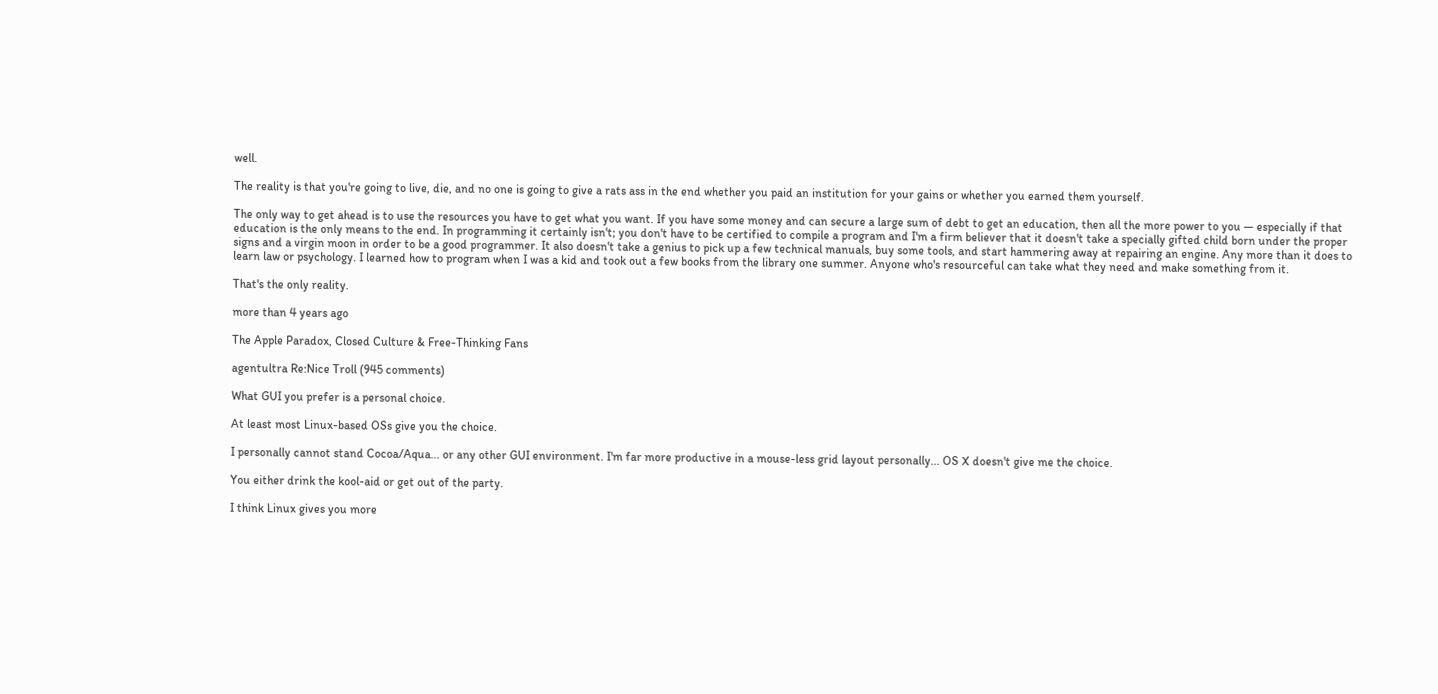well.

The reality is that you're going to live, die, and no one is going to give a rats ass in the end whether you paid an institution for your gains or whether you earned them yourself.

The only way to get ahead is to use the resources you have to get what you want. If you have some money and can secure a large sum of debt to get an education, then all the more power to you — especially if that education is the only means to the end. In programming it certainly isn't; you don't have to be certified to compile a program and I'm a firm believer that it doesn't take a specially gifted child born under the proper signs and a virgin moon in order to be a good programmer. It also doesn't take a genius to pick up a few technical manuals, buy some tools, and start hammering away at repairing an engine. Any more than it does to learn law or psychology. I learned how to program when I was a kid and took out a few books from the library one summer. Anyone who's resourceful can take what they need and make something from it.

That's the only reality.

more than 4 years ago

The Apple Paradox, Closed Culture & Free-Thinking Fans

agentultra Re:Nice Troll (945 comments)

What GUI you prefer is a personal choice.

At least most Linux-based OSs give you the choice.

I personally cannot stand Cocoa/Aqua... or any other GUI environment. I'm far more productive in a mouse-less grid layout personally... OS X doesn't give me the choice.

You either drink the kool-aid or get out of the party.

I think Linux gives you more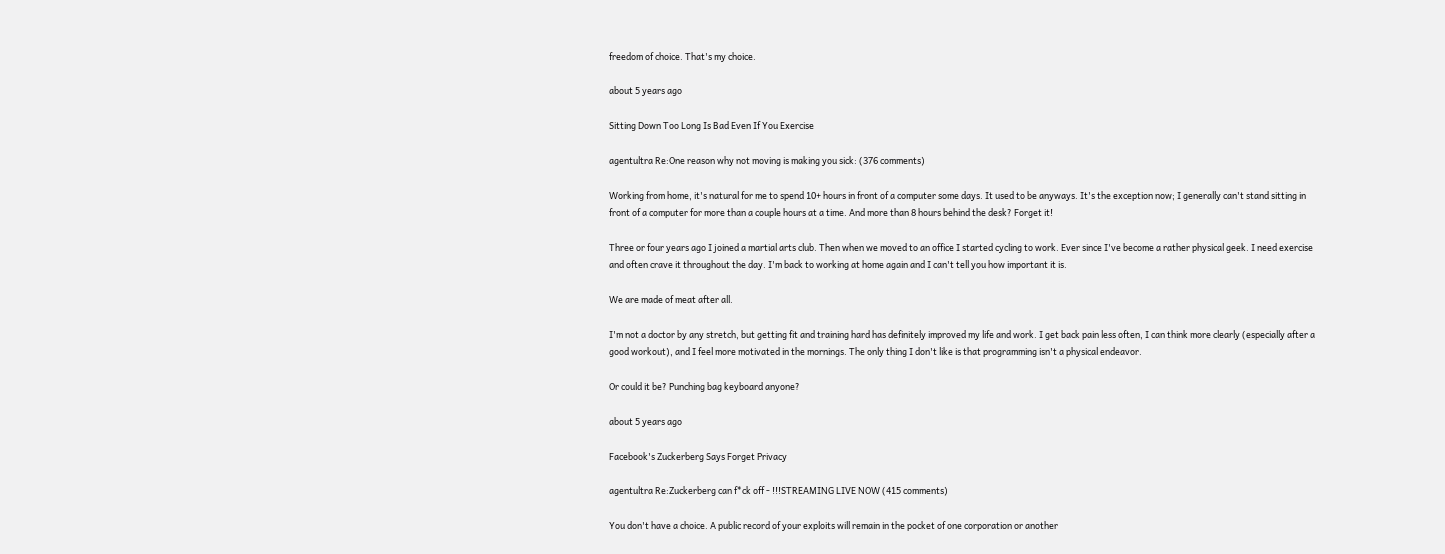freedom of choice. That's my choice.

about 5 years ago

Sitting Down Too Long Is Bad Even If You Exercise

agentultra Re:One reason why not moving is making you sick: (376 comments)

Working from home, it's natural for me to spend 10+ hours in front of a computer some days. It used to be anyways. It's the exception now; I generally can't stand sitting in front of a computer for more than a couple hours at a time. And more than 8 hours behind the desk? Forget it!

Three or four years ago I joined a martial arts club. Then when we moved to an office I started cycling to work. Ever since I've become a rather physical geek. I need exercise and often crave it throughout the day. I'm back to working at home again and I can't tell you how important it is.

We are made of meat after all.

I'm not a doctor by any stretch, but getting fit and training hard has definitely improved my life and work. I get back pain less often, I can think more clearly (especially after a good workout), and I feel more motivated in the mornings. The only thing I don't like is that programming isn't a physical endeavor.

Or could it be? Punching bag keyboard anyone?

about 5 years ago

Facebook's Zuckerberg Says Forget Privacy

agentultra Re:Zuckerberg can f*ck off - !!!STREAMING LIVE NOW (415 comments)

You don't have a choice. A public record of your exploits will remain in the pocket of one corporation or another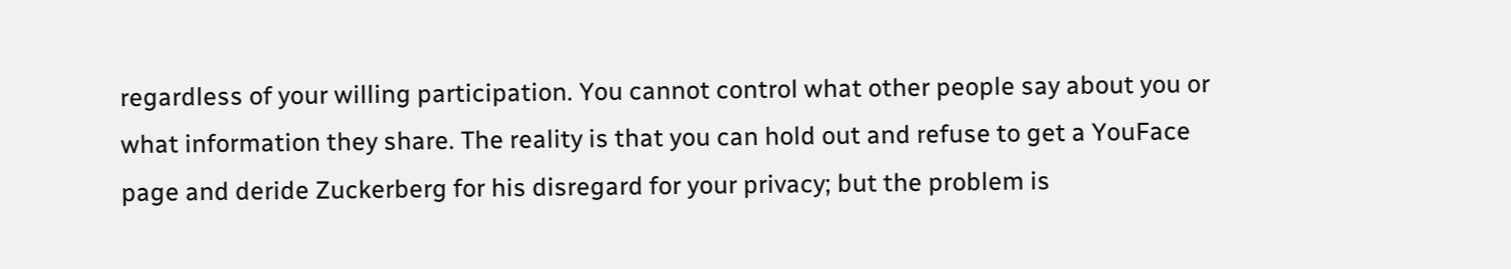regardless of your willing participation. You cannot control what other people say about you or what information they share. The reality is that you can hold out and refuse to get a YouFace page and deride Zuckerberg for his disregard for your privacy; but the problem is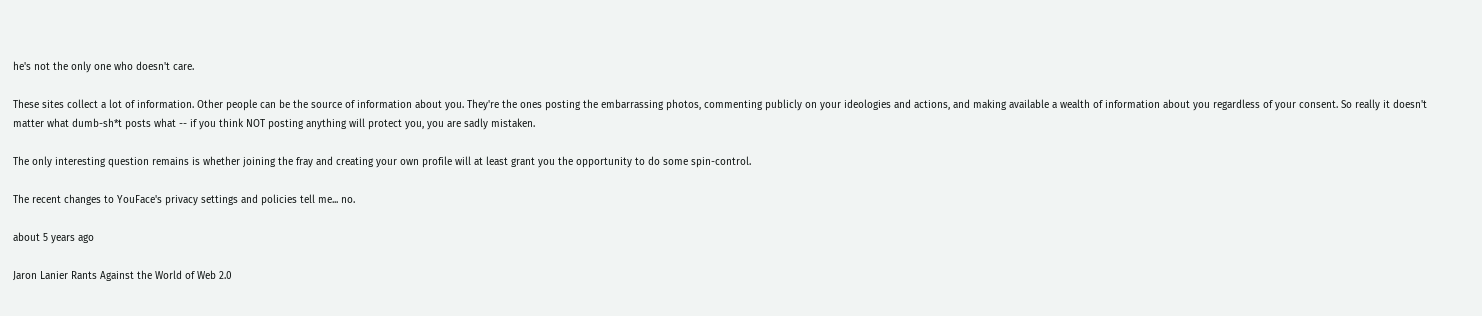he's not the only one who doesn't care.

These sites collect a lot of information. Other people can be the source of information about you. They're the ones posting the embarrassing photos, commenting publicly on your ideologies and actions, and making available a wealth of information about you regardless of your consent. So really it doesn't matter what dumb-sh*t posts what -- if you think NOT posting anything will protect you, you are sadly mistaken.

The only interesting question remains is whether joining the fray and creating your own profile will at least grant you the opportunity to do some spin-control.

The recent changes to YouFace's privacy settings and policies tell me... no.

about 5 years ago

Jaron Lanier Rants Against the World of Web 2.0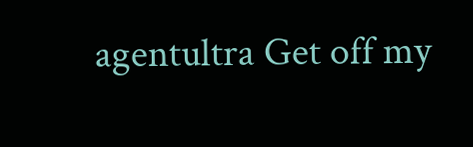agentultra Get off my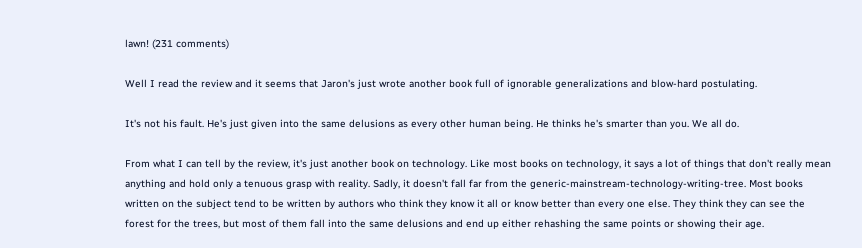lawn! (231 comments)

Well I read the review and it seems that Jaron's just wrote another book full of ignorable generalizations and blow-hard postulating.

It's not his fault. He's just given into the same delusions as every other human being. He thinks he's smarter than you. We all do.

From what I can tell by the review, it's just another book on technology. Like most books on technology, it says a lot of things that don't really mean anything and hold only a tenuous grasp with reality. Sadly, it doesn't fall far from the generic-mainstream-technology-writing-tree. Most books written on the subject tend to be written by authors who think they know it all or know better than every one else. They think they can see the forest for the trees, but most of them fall into the same delusions and end up either rehashing the same points or showing their age.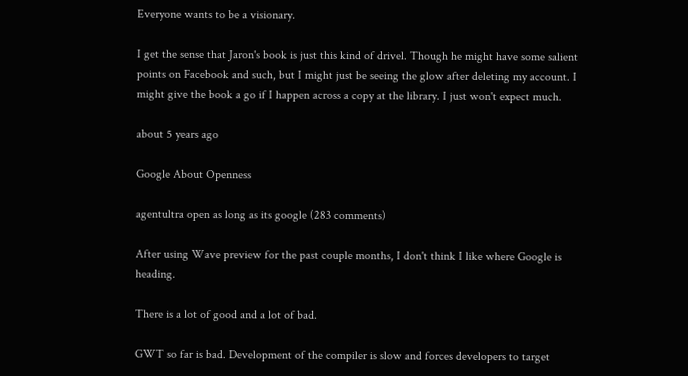Everyone wants to be a visionary.

I get the sense that Jaron's book is just this kind of drivel. Though he might have some salient points on Facebook and such, but I might just be seeing the glow after deleting my account. I might give the book a go if I happen across a copy at the library. I just won't expect much.

about 5 years ago

Google About Openness

agentultra open as long as its google (283 comments)

After using Wave preview for the past couple months, I don't think I like where Google is heading.

There is a lot of good and a lot of bad.

GWT so far is bad. Development of the compiler is slow and forces developers to target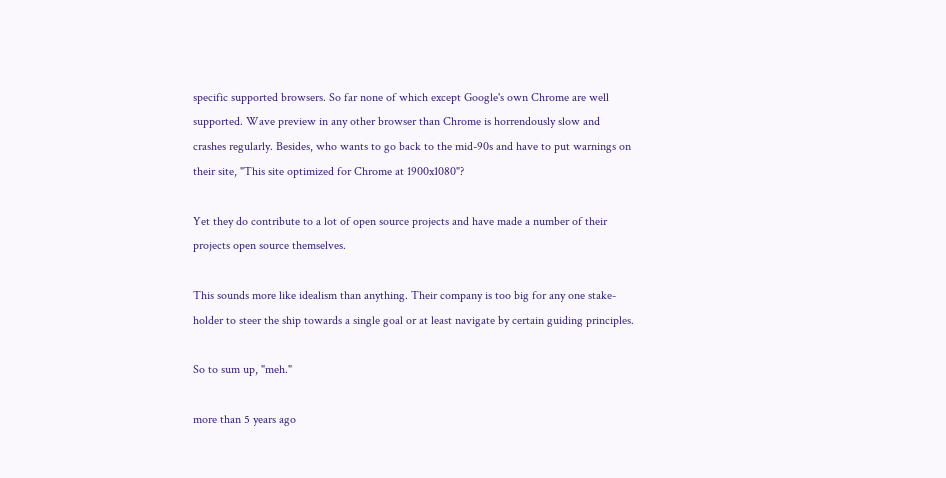specific supported browsers. So far none of which except Google's own Chrome are well supported. Wave preview in any other browser than Chrome is horrendously slow and crashes regularly. Besides, who wants to go back to the mid-90s and have to put warnings on their site, "This site optimized for Chrome at 1900x1080"?

Yet they do contribute to a lot of open source projects and have made a number of their projects open source themselves.

This sounds more like idealism than anything. Their company is too big for any one stake-holder to steer the ship towards a single goal or at least navigate by certain guiding principles.

So to sum up, "meh."

more than 5 years ago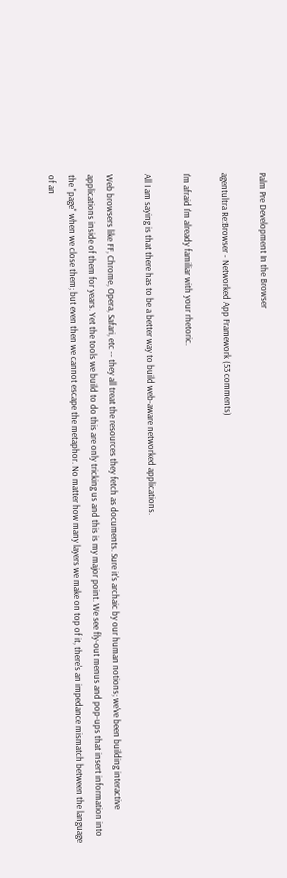Palm Pre Development In the Browser

agentultra Re:Browser - Networked App Framework (53 comments)

I'm afraid I'm already familiar with your rhetoric.

All I am saying is that there has to be a better way to build web-aware networked applications.

Web browsers like FF, Chrome, Opera, Safari, etc -- they all treat the resources they fetch as documents. Sure it's archaic by our human notions; we've been building interactive applications inside of them for years. Yet the tools we build to do this are only tricking us and this is my major point. We see fly-out menus and pop-ups that insert information into the "page" when we close them; but even then we cannot escape the metaphor. No matter how many layers we make on top of it, there's an impedance mismatch between the language of an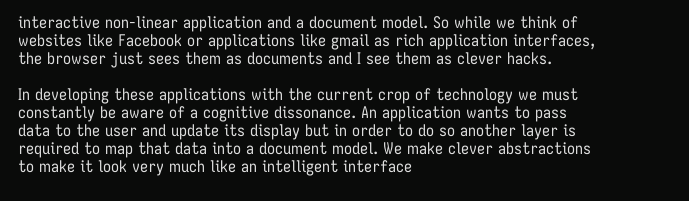interactive non-linear application and a document model. So while we think of websites like Facebook or applications like gmail as rich application interfaces, the browser just sees them as documents and I see them as clever hacks.

In developing these applications with the current crop of technology we must constantly be aware of a cognitive dissonance. An application wants to pass data to the user and update its display but in order to do so another layer is required to map that data into a document model. We make clever abstractions to make it look very much like an intelligent interface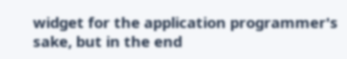widget for the application programmer's sake, but in the end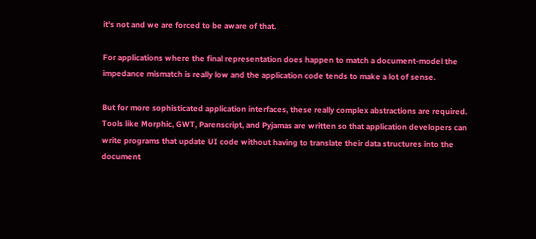it's not and we are forced to be aware of that.

For applications where the final representation does happen to match a document-model the impedance mismatch is really low and the application code tends to make a lot of sense.

But for more sophisticated application interfaces, these really complex abstractions are required. Tools like Morphic, GWT, Parenscript, and Pyjamas are written so that application developers can write programs that update UI code without having to translate their data structures into the document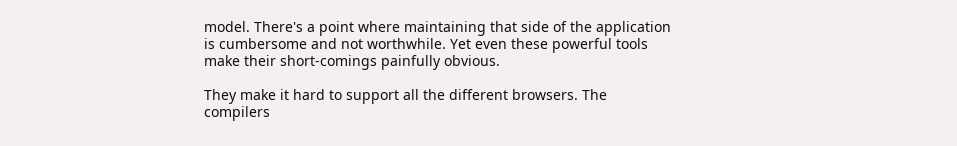model. There's a point where maintaining that side of the application is cumbersome and not worthwhile. Yet even these powerful tools make their short-comings painfully obvious.

They make it hard to support all the different browsers. The compilers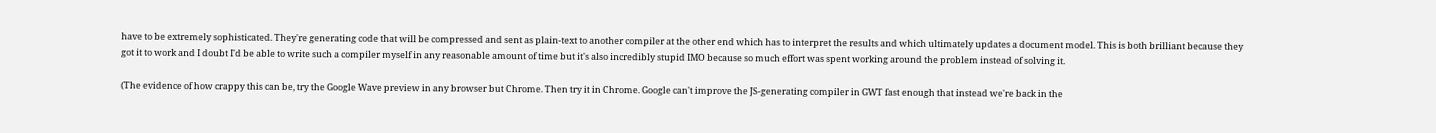have to be extremely sophisticated. They're generating code that will be compressed and sent as plain-text to another compiler at the other end which has to interpret the results and which ultimately updates a document model. This is both brilliant because they got it to work and I doubt I'd be able to write such a compiler myself in any reasonable amount of time but it's also incredibly stupid IMO because so much effort was spent working around the problem instead of solving it.

(The evidence of how crappy this can be, try the Google Wave preview in any browser but Chrome. Then try it in Chrome. Google can't improve the JS-generating compiler in GWT fast enough that instead we're back in the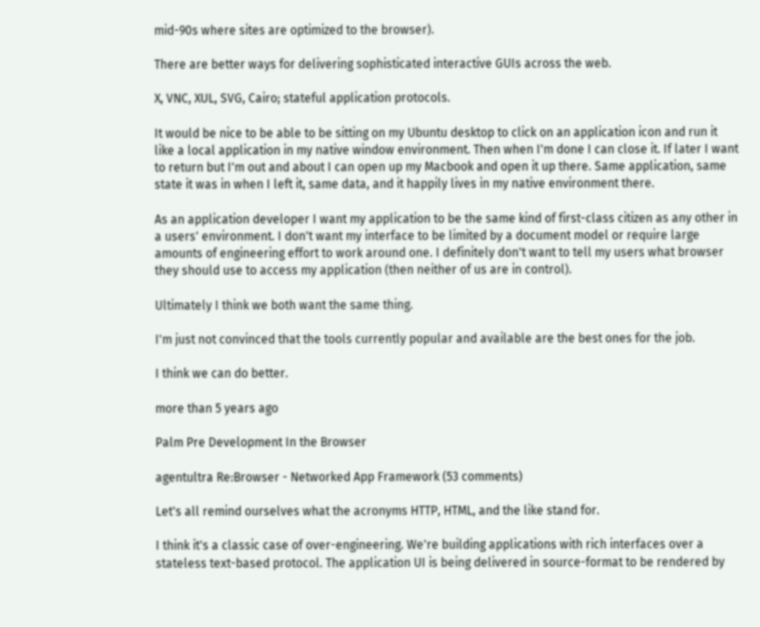mid-90s where sites are optimized to the browser).

There are better ways for delivering sophisticated interactive GUIs across the web.

X, VNC, XUL, SVG, Cairo; stateful application protocols.

It would be nice to be able to be sitting on my Ubuntu desktop to click on an application icon and run it like a local application in my native window environment. Then when I'm done I can close it. If later I want to return but I'm out and about I can open up my Macbook and open it up there. Same application, same state it was in when I left it, same data, and it happily lives in my native environment there.

As an application developer I want my application to be the same kind of first-class citizen as any other in a users' environment. I don't want my interface to be limited by a document model or require large amounts of engineering effort to work around one. I definitely don't want to tell my users what browser they should use to access my application (then neither of us are in control).

Ultimately I think we both want the same thing.

I'm just not convinced that the tools currently popular and available are the best ones for the job.

I think we can do better.

more than 5 years ago

Palm Pre Development In the Browser

agentultra Re:Browser - Networked App Framework (53 comments)

Let's all remind ourselves what the acronyms HTTP, HTML, and the like stand for.

I think it's a classic case of over-engineering. We're building applications with rich interfaces over a stateless text-based protocol. The application UI is being delivered in source-format to be rendered by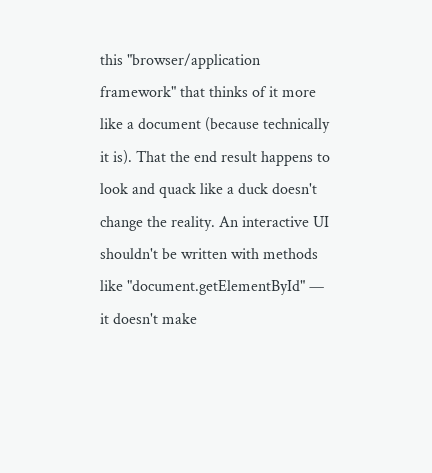this "browser/application framework" that thinks of it more like a document (because technically it is). That the end result happens to look and quack like a duck doesn't change the reality. An interactive UI shouldn't be written with methods like "document.getElementById" — it doesn't make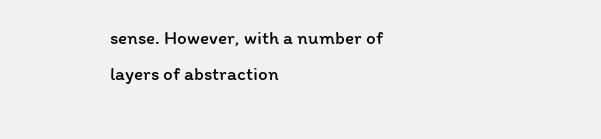sense. However, with a number of layers of abstraction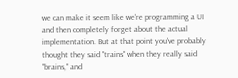we can make it seem like we're programming a UI and then completely forget about the actual implementation. But at that point you've probably thought they said "trains" when they really said "brains," and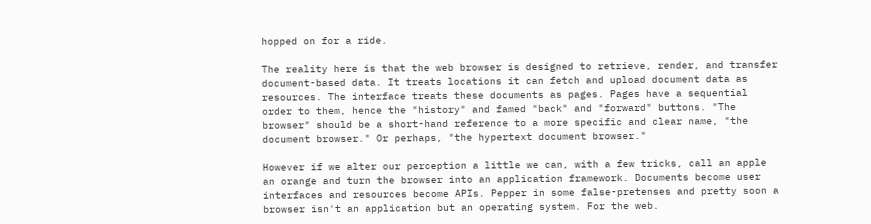hopped on for a ride.

The reality here is that the web browser is designed to retrieve, render, and transfer document-based data. It treats locations it can fetch and upload document data as resources. The interface treats these documents as pages. Pages have a sequential order to them, hence the "history" and famed "back" and "forward" buttons. "The browser" should be a short-hand reference to a more specific and clear name, "the document browser." Or perhaps, "the hypertext document browser."

However if we alter our perception a little we can, with a few tricks, call an apple an orange and turn the browser into an application framework. Documents become user interfaces and resources become APIs. Pepper in some false-pretenses and pretty soon a browser isn't an application but an operating system. For the web.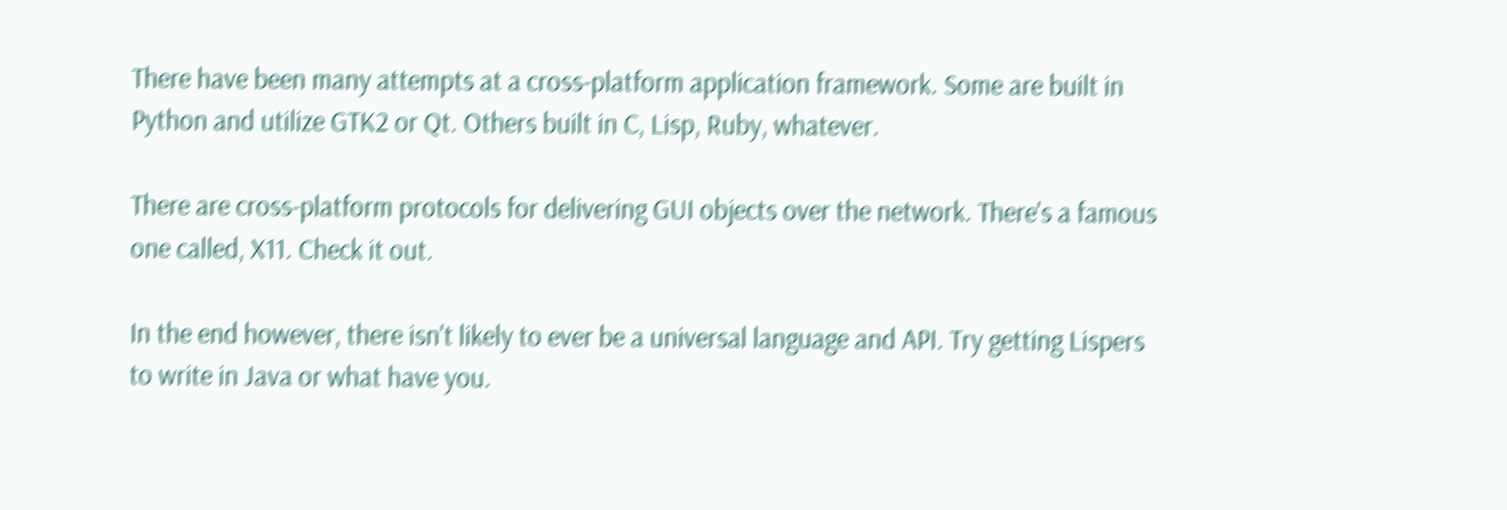There have been many attempts at a cross-platform application framework. Some are built in Python and utilize GTK2 or Qt. Others built in C, Lisp, Ruby, whatever.

There are cross-platform protocols for delivering GUI objects over the network. There's a famous one called, X11. Check it out.

In the end however, there isn't likely to ever be a universal language and API. Try getting Lispers to write in Java or what have you.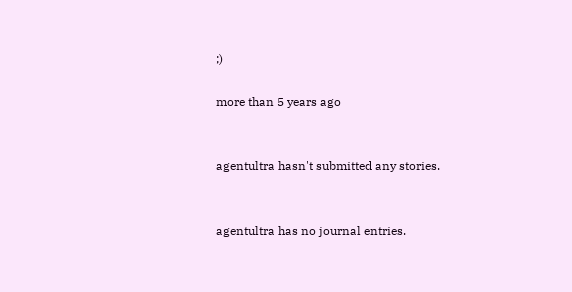;)

more than 5 years ago


agentultra hasn't submitted any stories.


agentultra has no journal entries.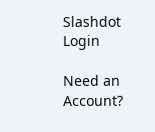Slashdot Login

Need an Account?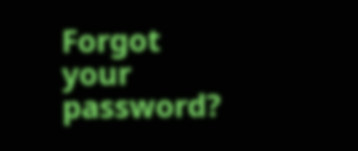Forgot your password?